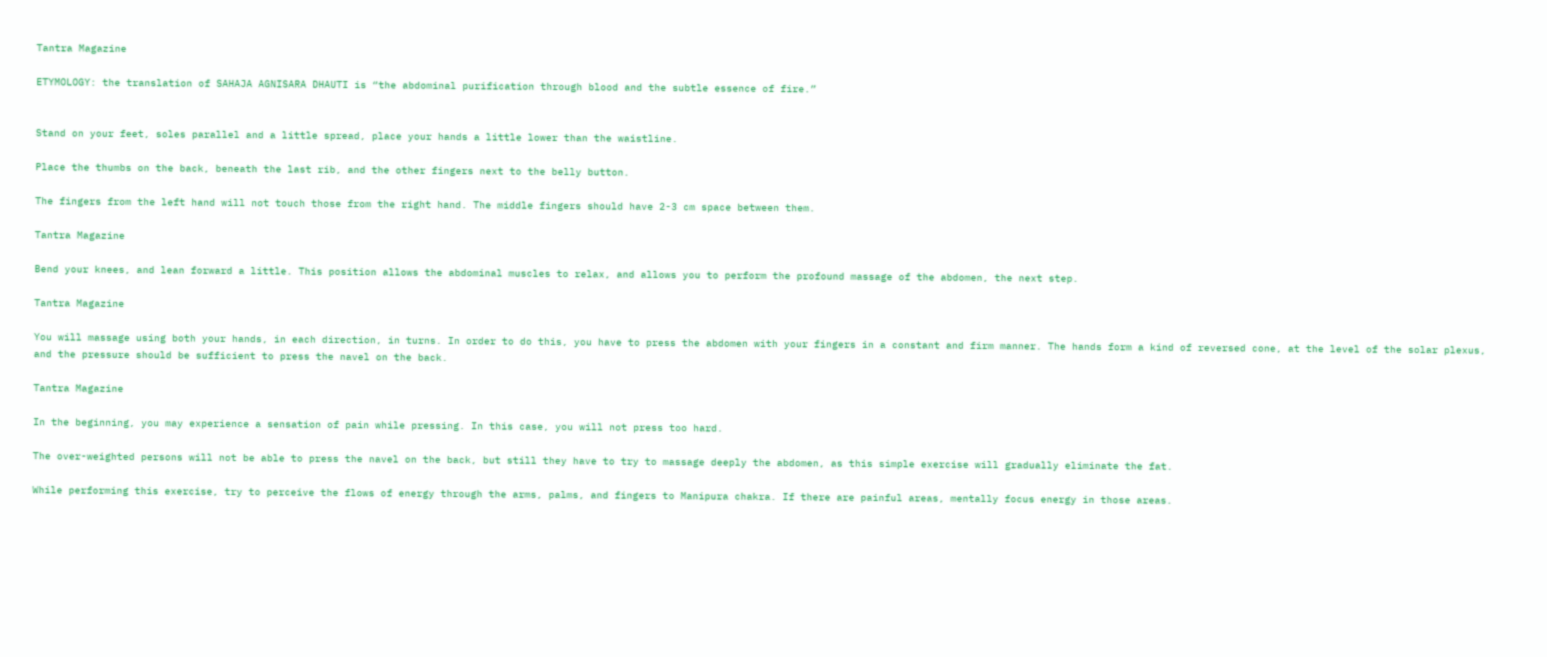Tantra Magazine

ETYMOLOGY: the translation of SAHAJA AGNISARA DHAUTI is “the abdominal purification through blood and the subtle essence of fire.”


Stand on your feet, soles parallel and a little spread, place your hands a little lower than the waistline.

Place the thumbs on the back, beneath the last rib, and the other fingers next to the belly button.

The fingers from the left hand will not touch those from the right hand. The middle fingers should have 2-3 cm space between them.

Tantra Magazine

Bend your knees, and lean forward a little. This position allows the abdominal muscles to relax, and allows you to perform the profound massage of the abdomen, the next step.

Tantra Magazine

You will massage using both your hands, in each direction, in turns. In order to do this, you have to press the abdomen with your fingers in a constant and firm manner. The hands form a kind of reversed cone, at the level of the solar plexus, and the pressure should be sufficient to press the navel on the back.

Tantra Magazine

In the beginning, you may experience a sensation of pain while pressing. In this case, you will not press too hard.

The over-weighted persons will not be able to press the navel on the back, but still they have to try to massage deeply the abdomen, as this simple exercise will gradually eliminate the fat.

While performing this exercise, try to perceive the flows of energy through the arms, palms, and fingers to Manipura chakra. If there are painful areas, mentally focus energy in those areas.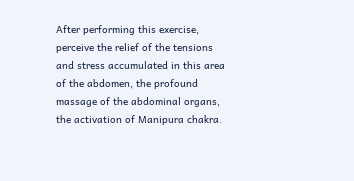After performing this exercise, perceive the relief of the tensions and stress accumulated in this area of the abdomen, the profound massage of the abdominal organs, the activation of Manipura chakra.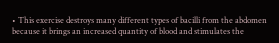• This exercise destroys many different types of bacilli from the abdomen because it brings an increased quantity of blood and stimulates the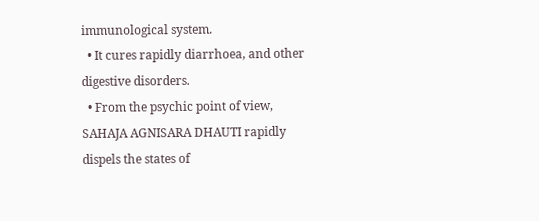immunological system.
  • It cures rapidly diarrhoea, and other digestive disorders.
  • From the psychic point of view, SAHAJA AGNISARA DHAUTI rapidly dispels the states of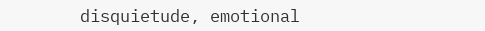disquietude, emotional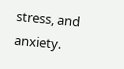stress, and anxiety.